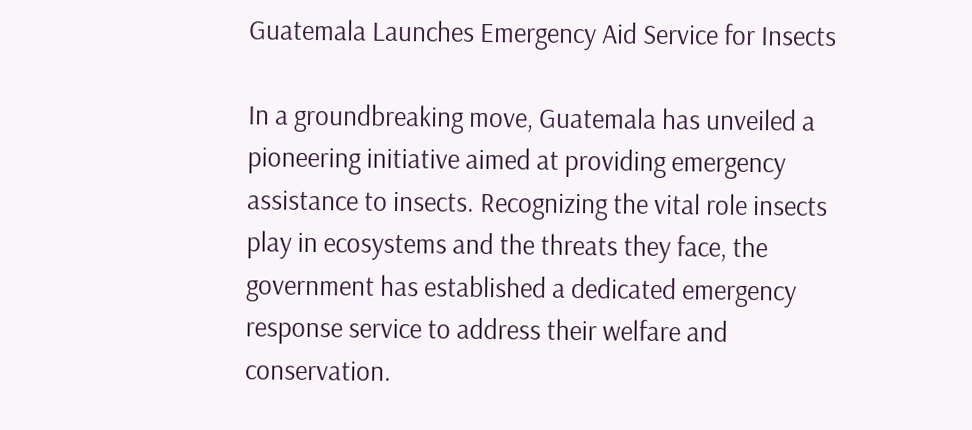Guatemala Launches Emergency Aid Service for Insects

In a groundbreaking move, Guatemala has unveiled a pioneering initiative aimed at providing emergency assistance to insects. Recognizing the vital role insects play in ecosystems and the threats they face, the government has established a dedicated emergency response service to address their welfare and conservation.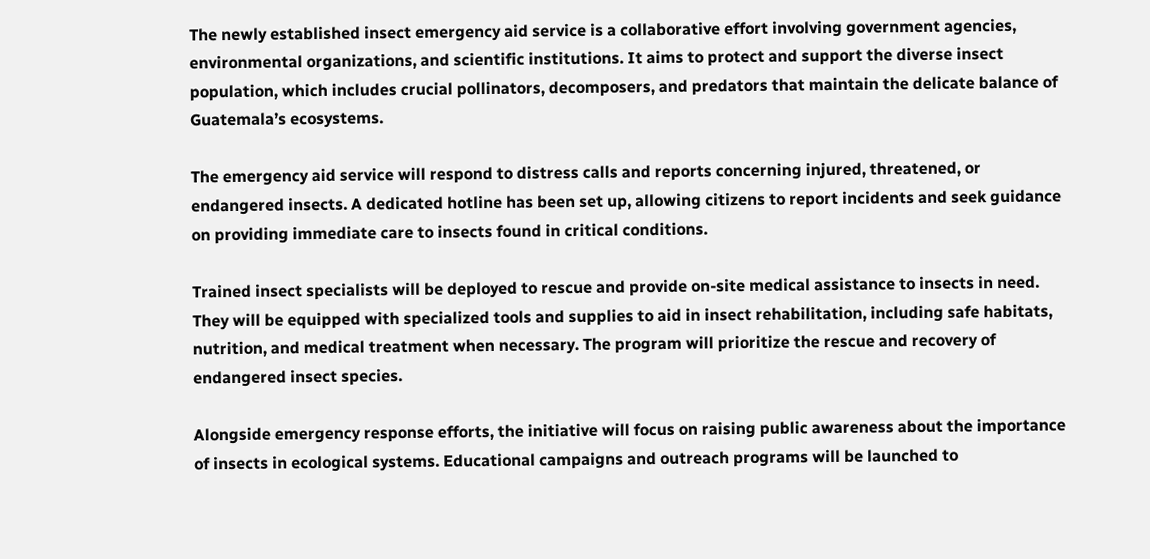The newly established insect emergency aid service is a collaborative effort involving government agencies, environmental organizations, and scientific institutions. It aims to protect and support the diverse insect population, which includes crucial pollinators, decomposers, and predators that maintain the delicate balance of Guatemala’s ecosystems.

The emergency aid service will respond to distress calls and reports concerning injured, threatened, or endangered insects. A dedicated hotline has been set up, allowing citizens to report incidents and seek guidance on providing immediate care to insects found in critical conditions.

Trained insect specialists will be deployed to rescue and provide on-site medical assistance to insects in need. They will be equipped with specialized tools and supplies to aid in insect rehabilitation, including safe habitats, nutrition, and medical treatment when necessary. The program will prioritize the rescue and recovery of endangered insect species.

Alongside emergency response efforts, the initiative will focus on raising public awareness about the importance of insects in ecological systems. Educational campaigns and outreach programs will be launched to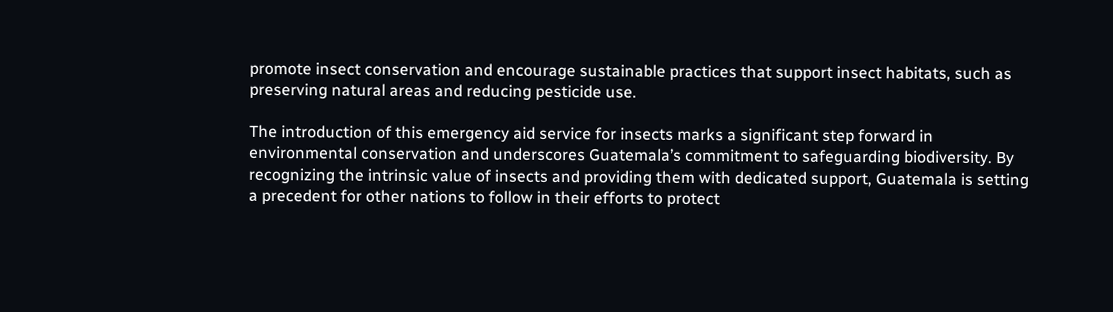promote insect conservation and encourage sustainable practices that support insect habitats, such as preserving natural areas and reducing pesticide use.

The introduction of this emergency aid service for insects marks a significant step forward in environmental conservation and underscores Guatemala’s commitment to safeguarding biodiversity. By recognizing the intrinsic value of insects and providing them with dedicated support, Guatemala is setting a precedent for other nations to follow in their efforts to protect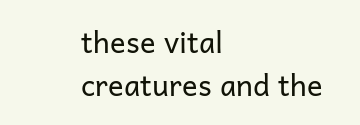these vital creatures and the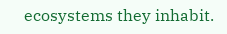ecosystems they inhabit.